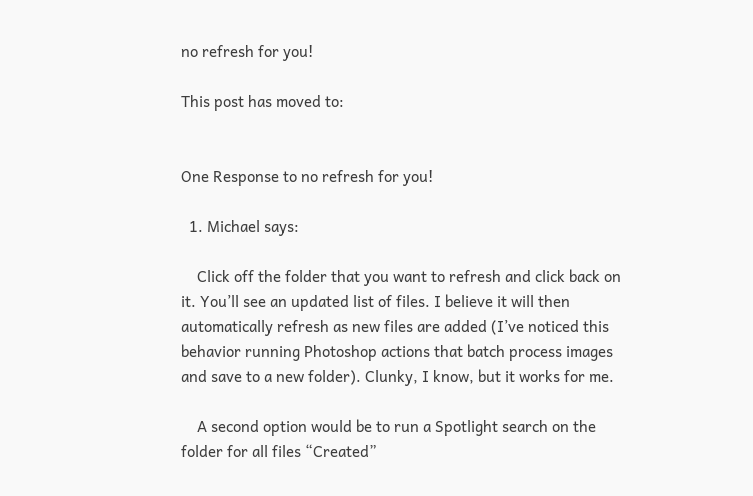no refresh for you!

This post has moved to:


One Response to no refresh for you!

  1. Michael says:

    Click off the folder that you want to refresh and click back on it. You’ll see an updated list of files. I believe it will then automatically refresh as new files are added (I’ve noticed this behavior running Photoshop actions that batch process images and save to a new folder). Clunky, I know, but it works for me.

    A second option would be to run a Spotlight search on the folder for all files “Created”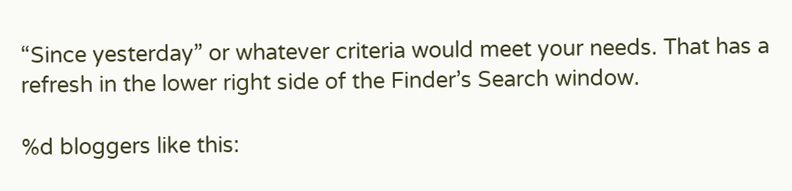“Since yesterday” or whatever criteria would meet your needs. That has a refresh in the lower right side of the Finder’s Search window.

%d bloggers like this: